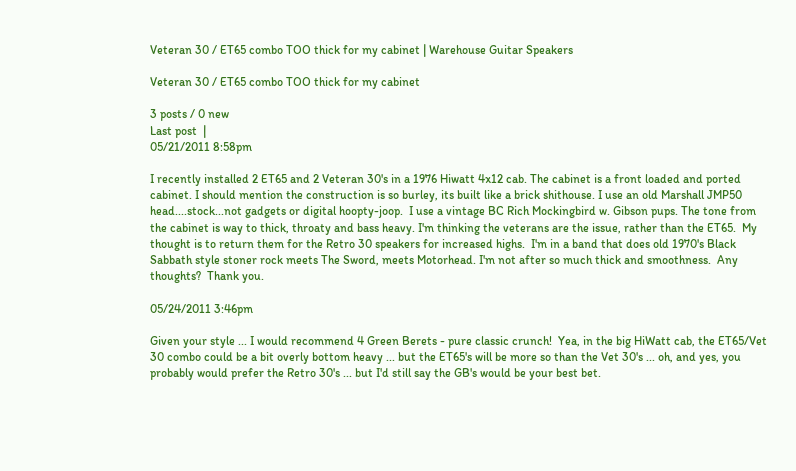Veteran 30 / ET65 combo TOO thick for my cabinet | Warehouse Guitar Speakers

Veteran 30 / ET65 combo TOO thick for my cabinet

3 posts / 0 new
Last post  |
05/21/2011 8:58pm

I recently installed 2 ET65 and 2 Veteran 30's in a 1976 Hiwatt 4x12 cab. The cabinet is a front loaded and ported cabinet. I should mention the construction is so burley, its built like a brick shithouse. I use an old Marshall JMP50 head....stock...not gadgets or digital hoopty-joop.  I use a vintage BC Rich Mockingbird w. Gibson pups. The tone from the cabinet is way to thick, throaty and bass heavy. I'm thinking the veterans are the issue, rather than the ET65.  My thought is to return them for the Retro 30 speakers for increased highs.  I'm in a band that does old 1970's Black Sabbath style stoner rock meets The Sword, meets Motorhead. I'm not after so much thick and smoothness.  Any thoughts?  Thank you.

05/24/2011 3:46pm

Given your style ... I would recommend 4 Green Berets - pure classic crunch!  Yea, in the big HiWatt cab, the ET65/Vet 30 combo could be a bit overly bottom heavy ... but the ET65's will be more so than the Vet 30's ... oh, and yes, you probably would prefer the Retro 30's ... but I'd still say the GB's would be your best bet.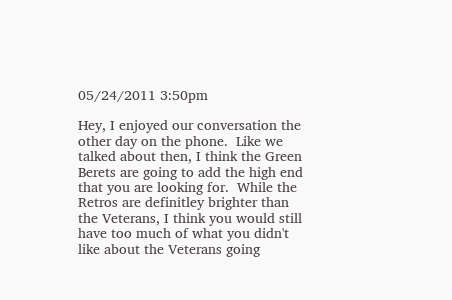05/24/2011 3:50pm

Hey, I enjoyed our conversation the other day on the phone.  Like we talked about then, I think the Green Berets are going to add the high end that you are looking for.  While the Retros are definitley brighter than the Veterans, I think you would still have too much of what you didn't like about the Veterans going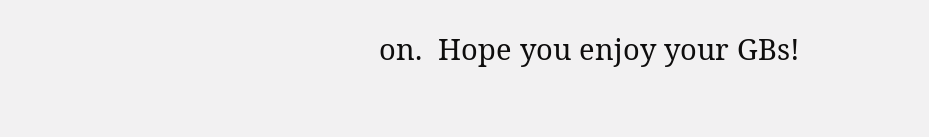on.  Hope you enjoy your GBs!